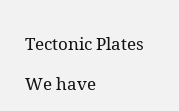Tectonic Plates

We have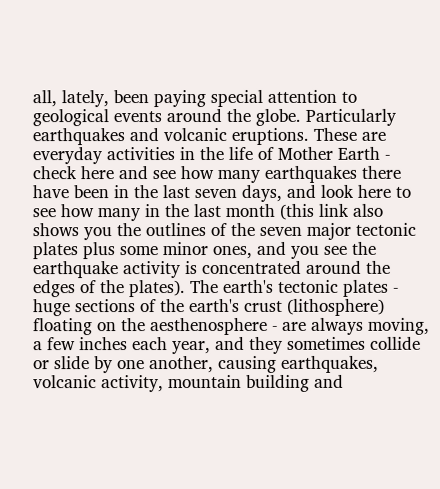all, lately, been paying special attention to geological events around the globe. Particularly earthquakes and volcanic eruptions. These are everyday activities in the life of Mother Earth - check here and see how many earthquakes there have been in the last seven days, and look here to see how many in the last month (this link also shows you the outlines of the seven major tectonic plates plus some minor ones, and you see the earthquake activity is concentrated around the edges of the plates). The earth's tectonic plates - huge sections of the earth's crust (lithosphere) floating on the aesthenosphere - are always moving, a few inches each year, and they sometimes collide or slide by one another, causing earthquakes, volcanic activity, mountain building and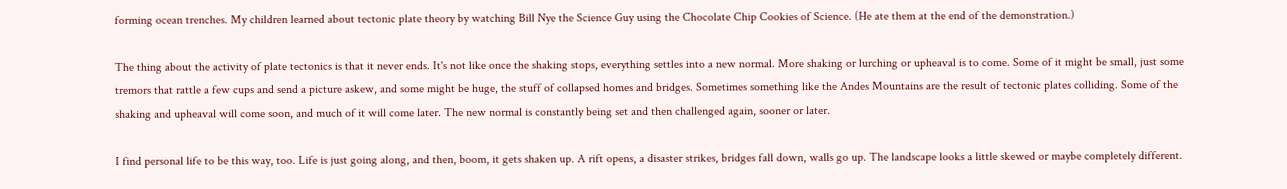forming ocean trenches. My children learned about tectonic plate theory by watching Bill Nye the Science Guy using the Chocolate Chip Cookies of Science. (He ate them at the end of the demonstration.)

The thing about the activity of plate tectonics is that it never ends. It's not like once the shaking stops, everything settles into a new normal. More shaking or lurching or upheaval is to come. Some of it might be small, just some tremors that rattle a few cups and send a picture askew, and some might be huge, the stuff of collapsed homes and bridges. Sometimes something like the Andes Mountains are the result of tectonic plates colliding. Some of the shaking and upheaval will come soon, and much of it will come later. The new normal is constantly being set and then challenged again, sooner or later.

I find personal life to be this way, too. Life is just going along, and then, boom, it gets shaken up. A rift opens, a disaster strikes, bridges fall down, walls go up. The landscape looks a little skewed or maybe completely different.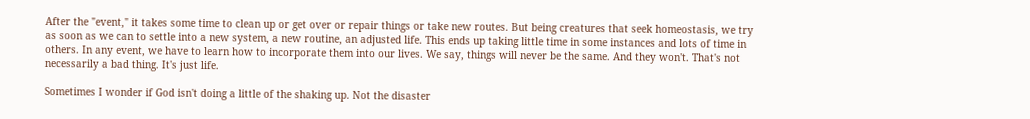After the "event," it takes some time to clean up or get over or repair things or take new routes. But being creatures that seek homeostasis, we try as soon as we can to settle into a new system, a new routine, an adjusted life. This ends up taking little time in some instances and lots of time in others. In any event, we have to learn how to incorporate them into our lives. We say, things will never be the same. And they won't. That's not necessarily a bad thing. It's just life.

Sometimes I wonder if God isn't doing a little of the shaking up. Not the disaster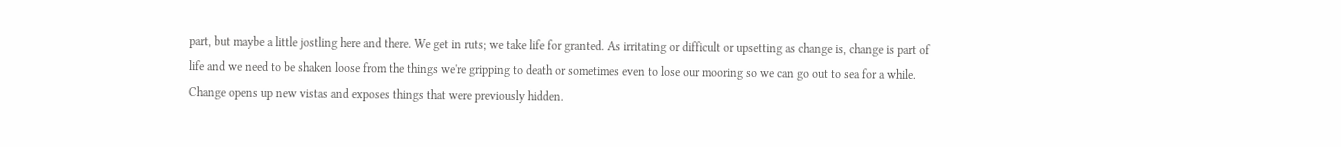part, but maybe a little jostling here and there. We get in ruts; we take life for granted. As irritating or difficult or upsetting as change is, change is part of life and we need to be shaken loose from the things we're gripping to death or sometimes even to lose our mooring so we can go out to sea for a while. Change opens up new vistas and exposes things that were previously hidden.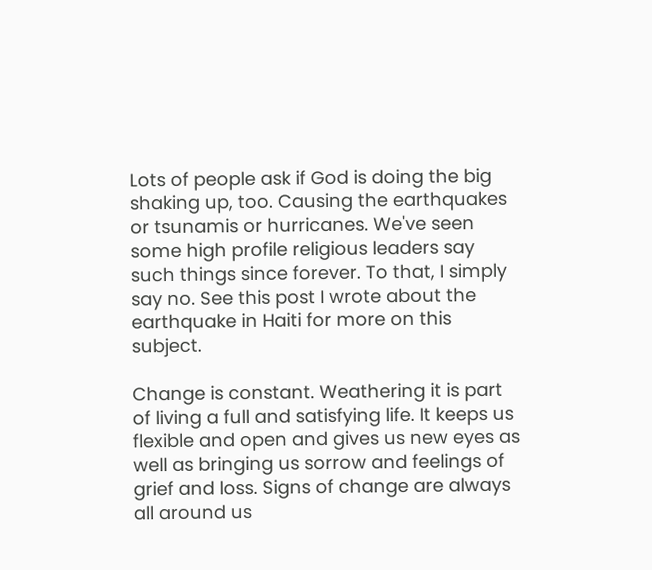Lots of people ask if God is doing the big shaking up, too. Causing the earthquakes or tsunamis or hurricanes. We've seen some high profile religious leaders say such things since forever. To that, I simply say no. See this post I wrote about the earthquake in Haiti for more on this subject.

Change is constant. Weathering it is part of living a full and satisfying life. It keeps us flexible and open and gives us new eyes as well as bringing us sorrow and feelings of grief and loss. Signs of change are always all around us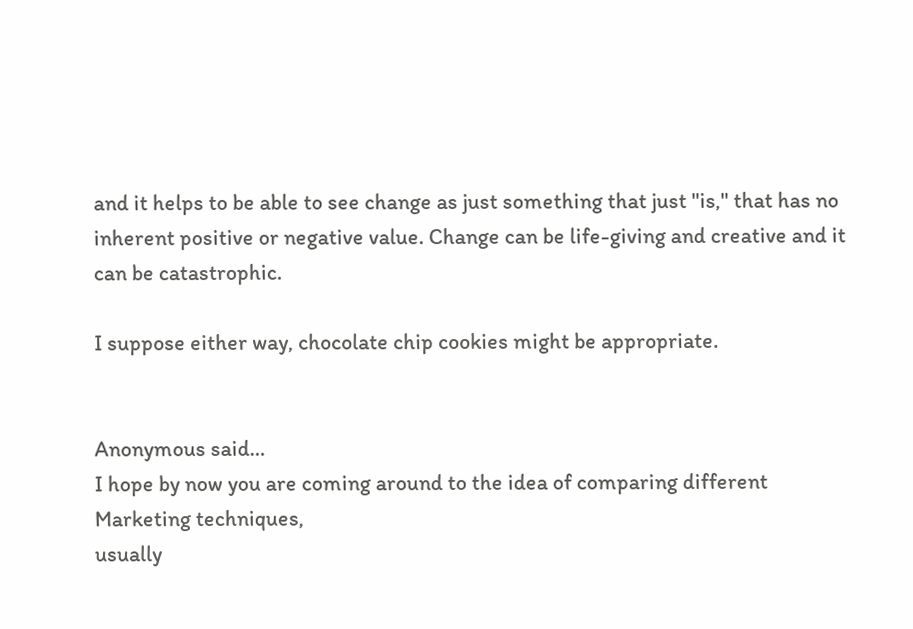and it helps to be able to see change as just something that just "is," that has no inherent positive or negative value. Change can be life-giving and creative and it can be catastrophic.

I suppose either way, chocolate chip cookies might be appropriate.


Anonymous said…
I hope by now you are coming around to the idea of comparing different Marketing techniques,
usually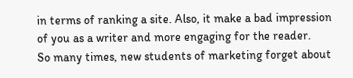in terms of ranking a site. Also, it make a bad impression
of you as a writer and more engaging for the reader.
So many times, new students of marketing forget about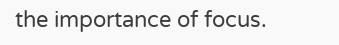the importance of focus.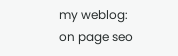my weblog: on page seo